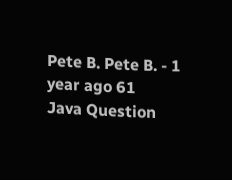Pete B. Pete B. - 1 year ago 61
Java Question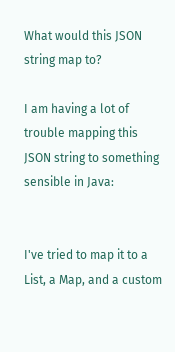What would this JSON string map to?

I am having a lot of trouble mapping this JSON string to something sensible in Java:


I've tried to map it to a List, a Map, and a custom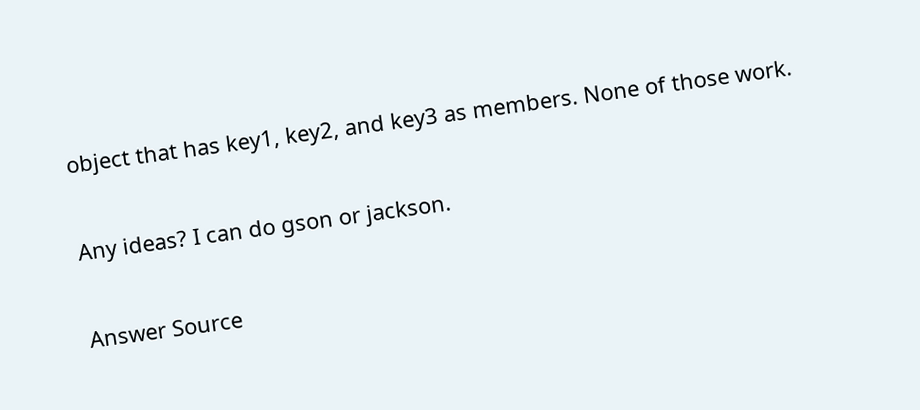object that has key1, key2, and key3 as members. None of those work.

Any ideas? I can do gson or jackson.

Answer Source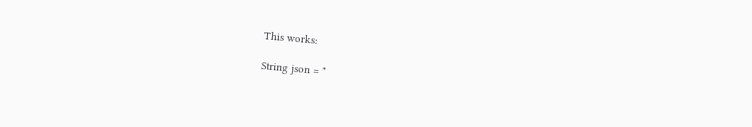This works:

String json = "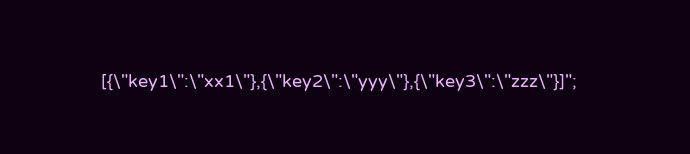[{\"key1\":\"xx1\"},{\"key2\":\"yyy\"},{\"key3\":\"zzz\"}]";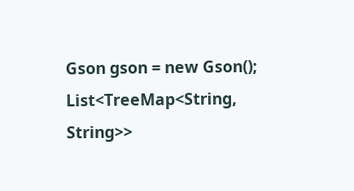Gson gson = new Gson();
List<TreeMap<String, String>>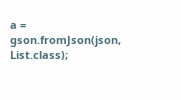a = gson.fromJson(json, List.class);